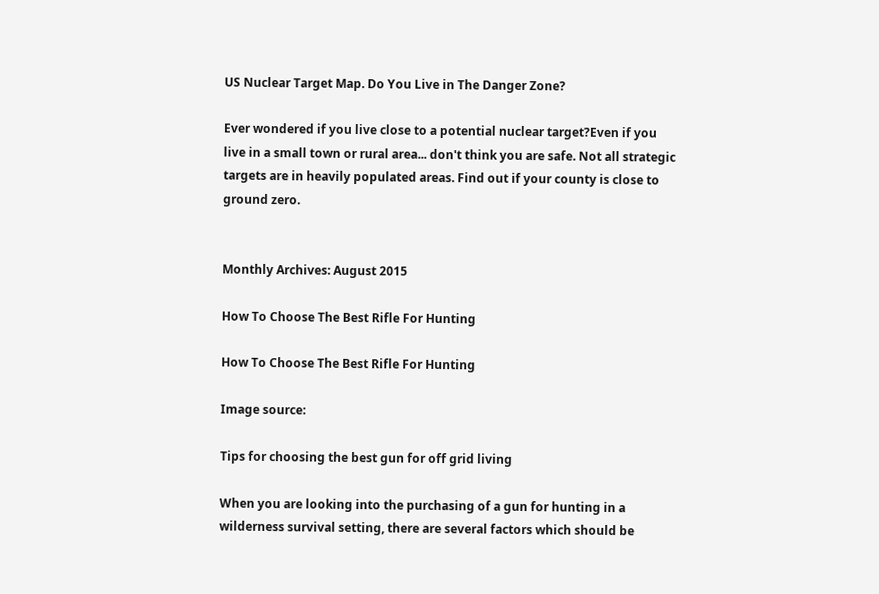US Nuclear Target Map. Do You Live in The Danger Zone?

Ever wondered if you live close to a potential nuclear target?Even if you live in a small town or rural area... don't think you are safe. Not all strategic targets are in heavily populated areas. Find out if your county is close to ground zero.


Monthly Archives: August 2015

How To Choose The Best Rifle For Hunting

How To Choose The Best Rifle For Hunting

Image source:

Tips for choosing the best gun for off grid living

When you are looking into the purchasing of a gun for hunting in a wilderness survival setting, there are several factors which should be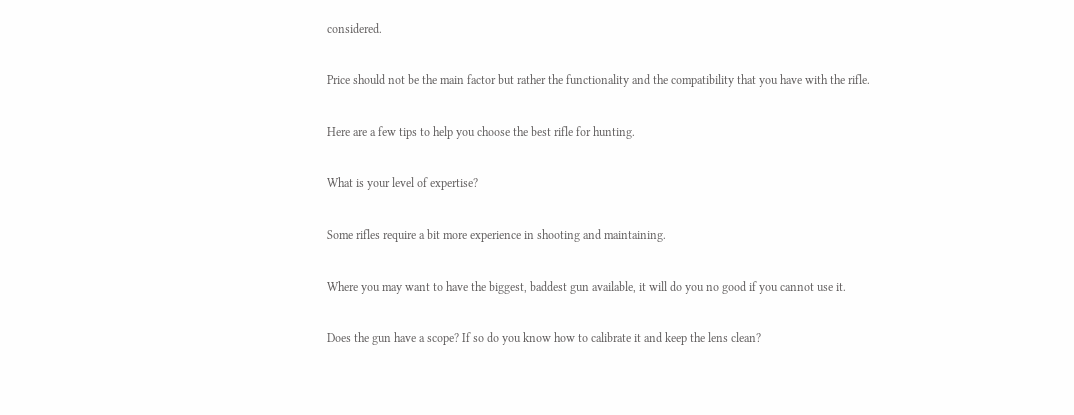considered.

Price should not be the main factor but rather the functionality and the compatibility that you have with the rifle.

Here are a few tips to help you choose the best rifle for hunting.

What is your level of expertise?

Some rifles require a bit more experience in shooting and maintaining.

Where you may want to have the biggest, baddest gun available, it will do you no good if you cannot use it.

Does the gun have a scope? If so do you know how to calibrate it and keep the lens clean?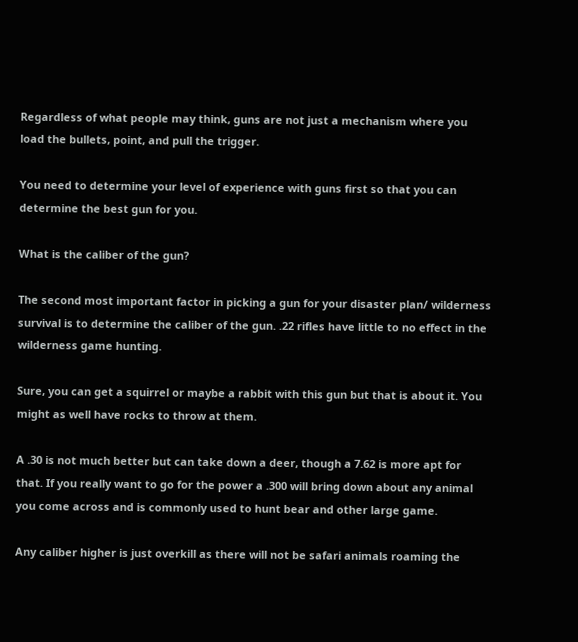Regardless of what people may think, guns are not just a mechanism where you load the bullets, point, and pull the trigger.

You need to determine your level of experience with guns first so that you can determine the best gun for you.

What is the caliber of the gun?

The second most important factor in picking a gun for your disaster plan/ wilderness survival is to determine the caliber of the gun. .22 rifles have little to no effect in the wilderness game hunting.

Sure, you can get a squirrel or maybe a rabbit with this gun but that is about it. You might as well have rocks to throw at them.

A .30 is not much better but can take down a deer, though a 7.62 is more apt for that. If you really want to go for the power a .300 will bring down about any animal you come across and is commonly used to hunt bear and other large game.

Any caliber higher is just overkill as there will not be safari animals roaming the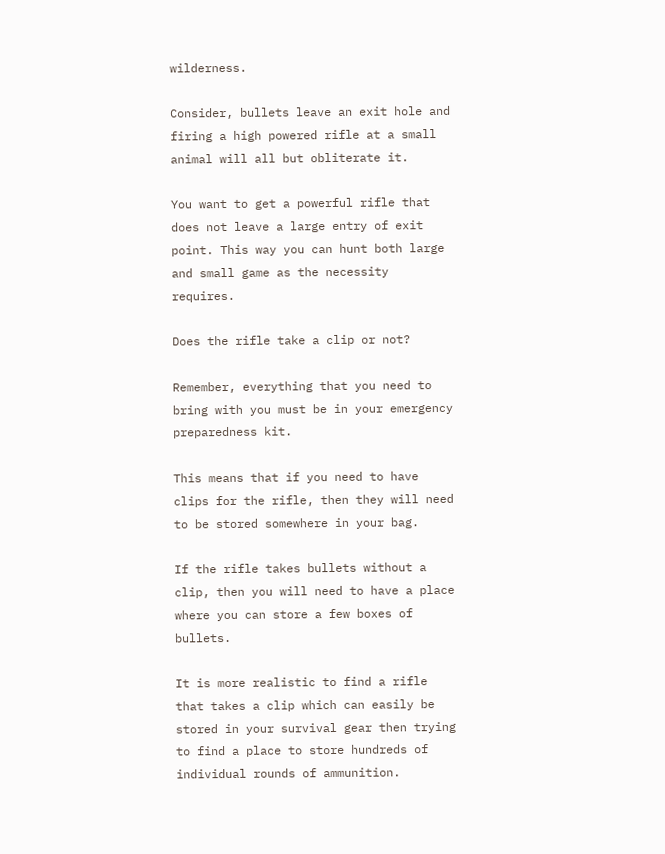wilderness.

Consider, bullets leave an exit hole and firing a high powered rifle at a small animal will all but obliterate it.

You want to get a powerful rifle that does not leave a large entry of exit point. This way you can hunt both large and small game as the necessity requires.

Does the rifle take a clip or not?

Remember, everything that you need to bring with you must be in your emergency preparedness kit.

This means that if you need to have clips for the rifle, then they will need to be stored somewhere in your bag.

If the rifle takes bullets without a clip, then you will need to have a place where you can store a few boxes of bullets.

It is more realistic to find a rifle that takes a clip which can easily be stored in your survival gear then trying to find a place to store hundreds of individual rounds of ammunition.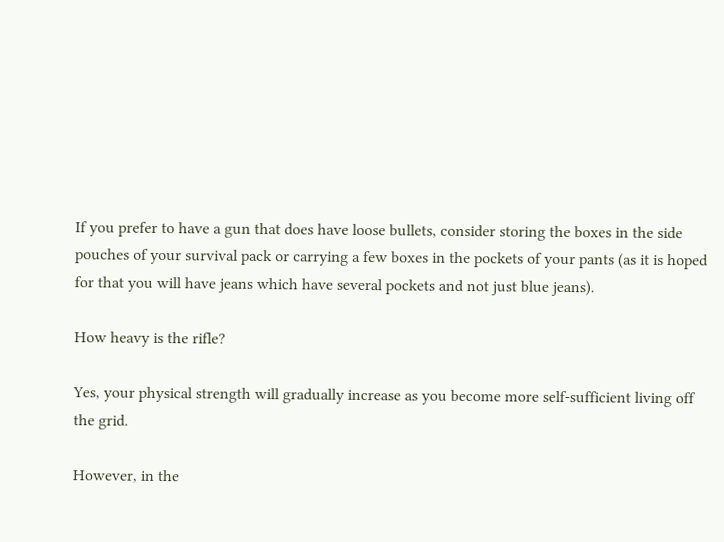If you prefer to have a gun that does have loose bullets, consider storing the boxes in the side pouches of your survival pack or carrying a few boxes in the pockets of your pants (as it is hoped for that you will have jeans which have several pockets and not just blue jeans).

How heavy is the rifle?

Yes, your physical strength will gradually increase as you become more self-sufficient living off the grid.

However, in the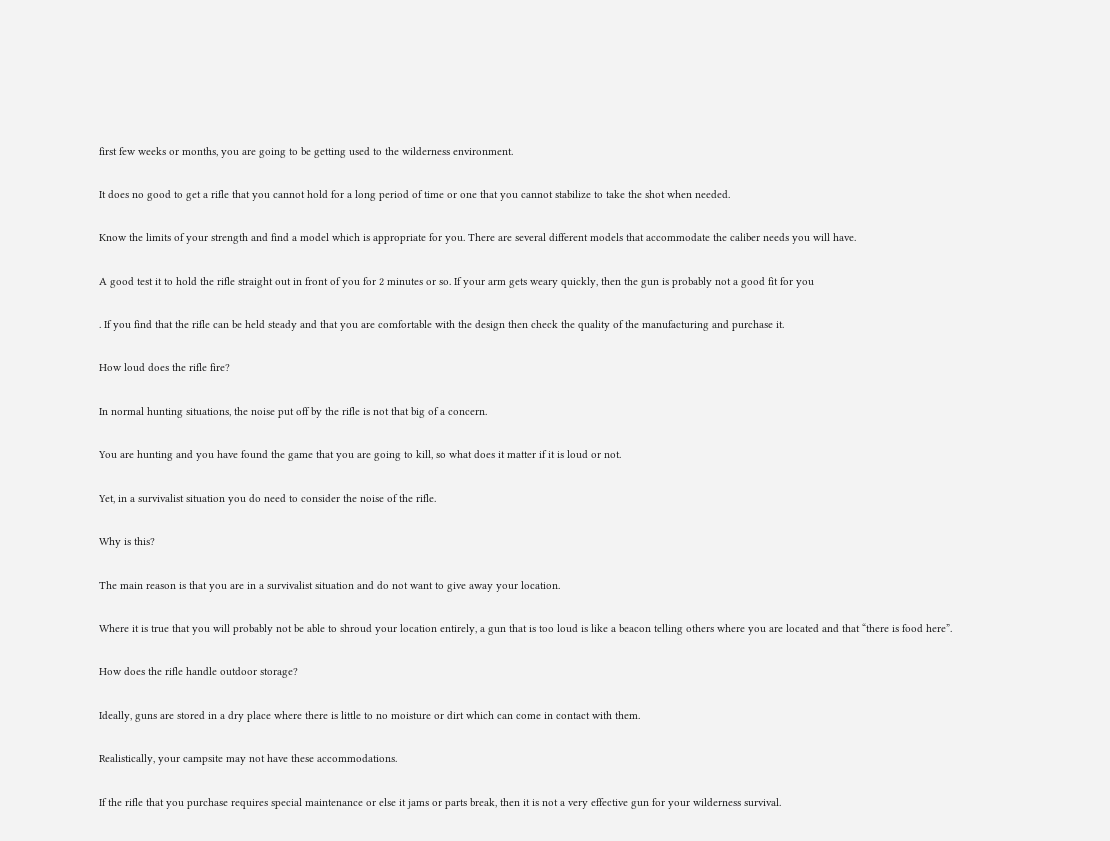first few weeks or months, you are going to be getting used to the wilderness environment.

It does no good to get a rifle that you cannot hold for a long period of time or one that you cannot stabilize to take the shot when needed.

Know the limits of your strength and find a model which is appropriate for you. There are several different models that accommodate the caliber needs you will have.

A good test it to hold the rifle straight out in front of you for 2 minutes or so. If your arm gets weary quickly, then the gun is probably not a good fit for you

. If you find that the rifle can be held steady and that you are comfortable with the design then check the quality of the manufacturing and purchase it.

How loud does the rifle fire?

In normal hunting situations, the noise put off by the rifle is not that big of a concern.

You are hunting and you have found the game that you are going to kill, so what does it matter if it is loud or not.

Yet, in a survivalist situation you do need to consider the noise of the rifle.

Why is this?

The main reason is that you are in a survivalist situation and do not want to give away your location.

Where it is true that you will probably not be able to shroud your location entirely, a gun that is too loud is like a beacon telling others where you are located and that “there is food here”.

How does the rifle handle outdoor storage?

Ideally, guns are stored in a dry place where there is little to no moisture or dirt which can come in contact with them.

Realistically, your campsite may not have these accommodations.

If the rifle that you purchase requires special maintenance or else it jams or parts break, then it is not a very effective gun for your wilderness survival.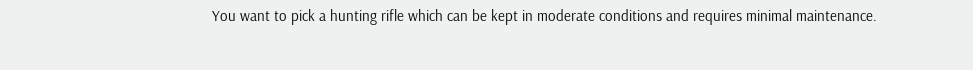You want to pick a hunting rifle which can be kept in moderate conditions and requires minimal maintenance.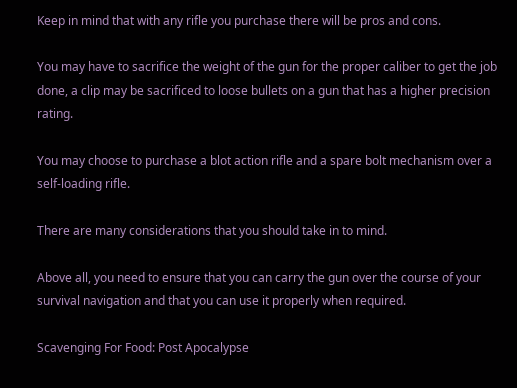Keep in mind that with any rifle you purchase there will be pros and cons.

You may have to sacrifice the weight of the gun for the proper caliber to get the job done, a clip may be sacrificed to loose bullets on a gun that has a higher precision rating.

You may choose to purchase a blot action rifle and a spare bolt mechanism over a self-loading rifle.

There are many considerations that you should take in to mind.

Above all, you need to ensure that you can carry the gun over the course of your survival navigation and that you can use it properly when required.

Scavenging For Food: Post Apocalypse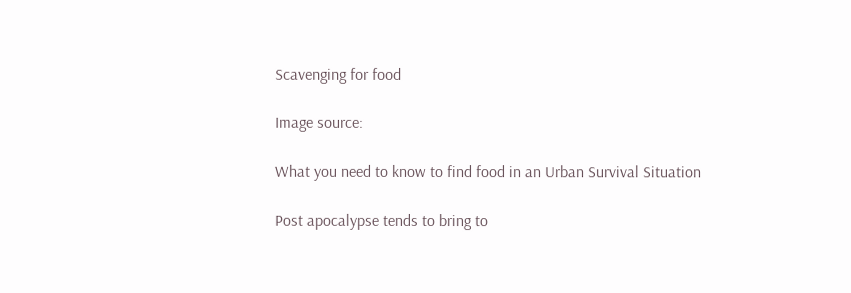Scavenging for food

Image source:

What you need to know to find food in an Urban Survival Situation

Post apocalypse tends to bring to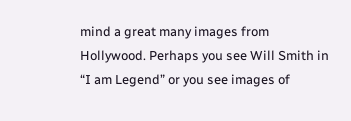mind a great many images from Hollywood. Perhaps you see Will Smith in “I am Legend” or you see images of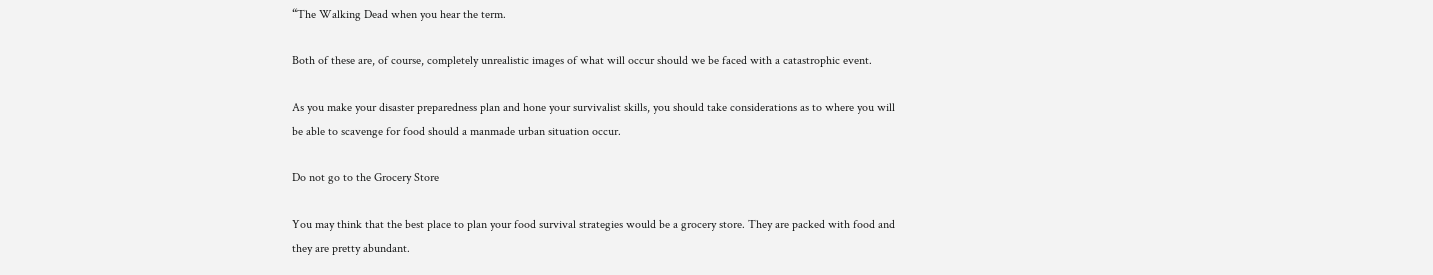“The Walking Dead when you hear the term.

Both of these are, of course, completely unrealistic images of what will occur should we be faced with a catastrophic event.

As you make your disaster preparedness plan and hone your survivalist skills, you should take considerations as to where you will be able to scavenge for food should a manmade urban situation occur.

Do not go to the Grocery Store

You may think that the best place to plan your food survival strategies would be a grocery store. They are packed with food and they are pretty abundant.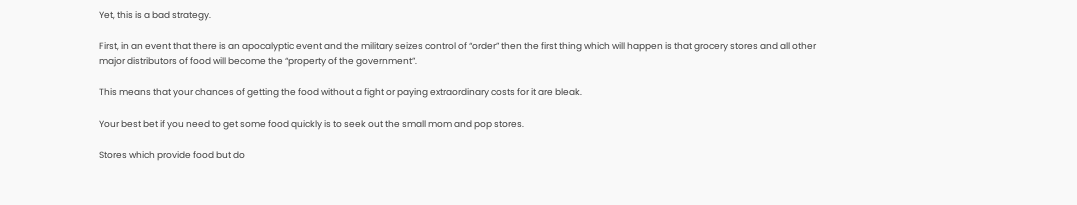Yet, this is a bad strategy.

First, in an event that there is an apocalyptic event and the military seizes control of “order” then the first thing which will happen is that grocery stores and all other major distributors of food will become the “property of the government”.

This means that your chances of getting the food without a fight or paying extraordinary costs for it are bleak.

Your best bet if you need to get some food quickly is to seek out the small mom and pop stores.

Stores which provide food but do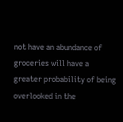not have an abundance of groceries will have a greater probability of being overlooked in the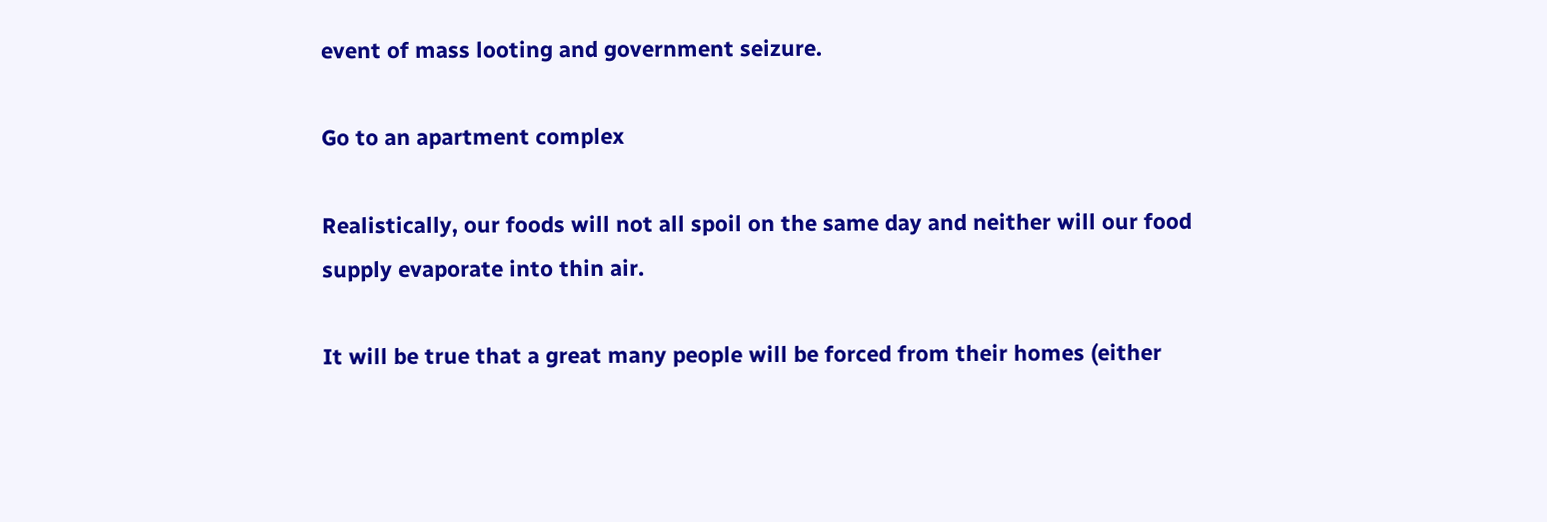event of mass looting and government seizure.

Go to an apartment complex

Realistically, our foods will not all spoil on the same day and neither will our food supply evaporate into thin air.

It will be true that a great many people will be forced from their homes (either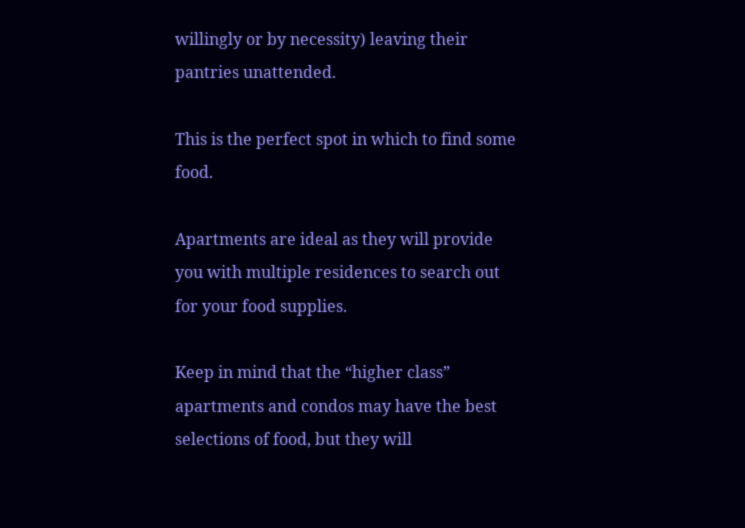willingly or by necessity) leaving their pantries unattended.

This is the perfect spot in which to find some food.

Apartments are ideal as they will provide you with multiple residences to search out for your food supplies.

Keep in mind that the “higher class” apartments and condos may have the best selections of food, but they will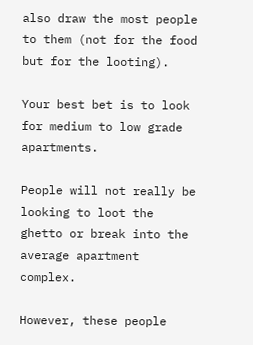also draw the most people to them (not for the food but for the looting).

Your best bet is to look for medium to low grade apartments.

People will not really be looking to loot the ghetto or break into the average apartment complex.

However, these people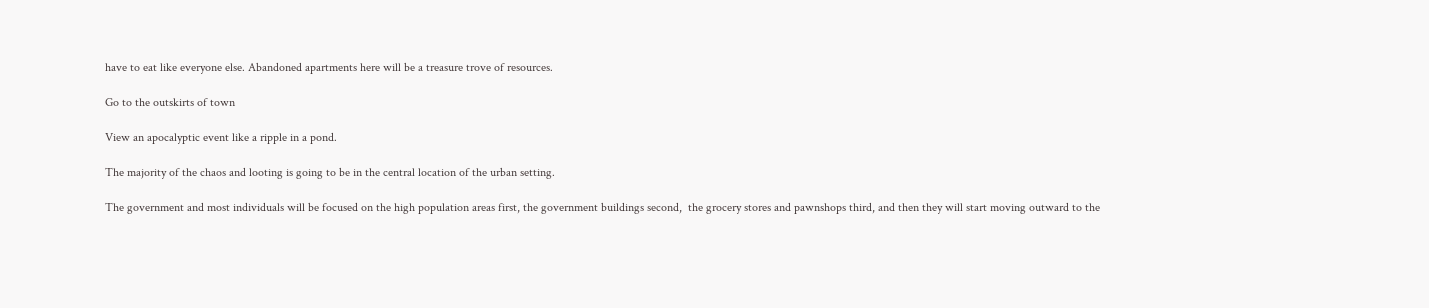have to eat like everyone else. Abandoned apartments here will be a treasure trove of resources.

Go to the outskirts of town

View an apocalyptic event like a ripple in a pond.

The majority of the chaos and looting is going to be in the central location of the urban setting.

The government and most individuals will be focused on the high population areas first, the government buildings second,  the grocery stores and pawnshops third, and then they will start moving outward to the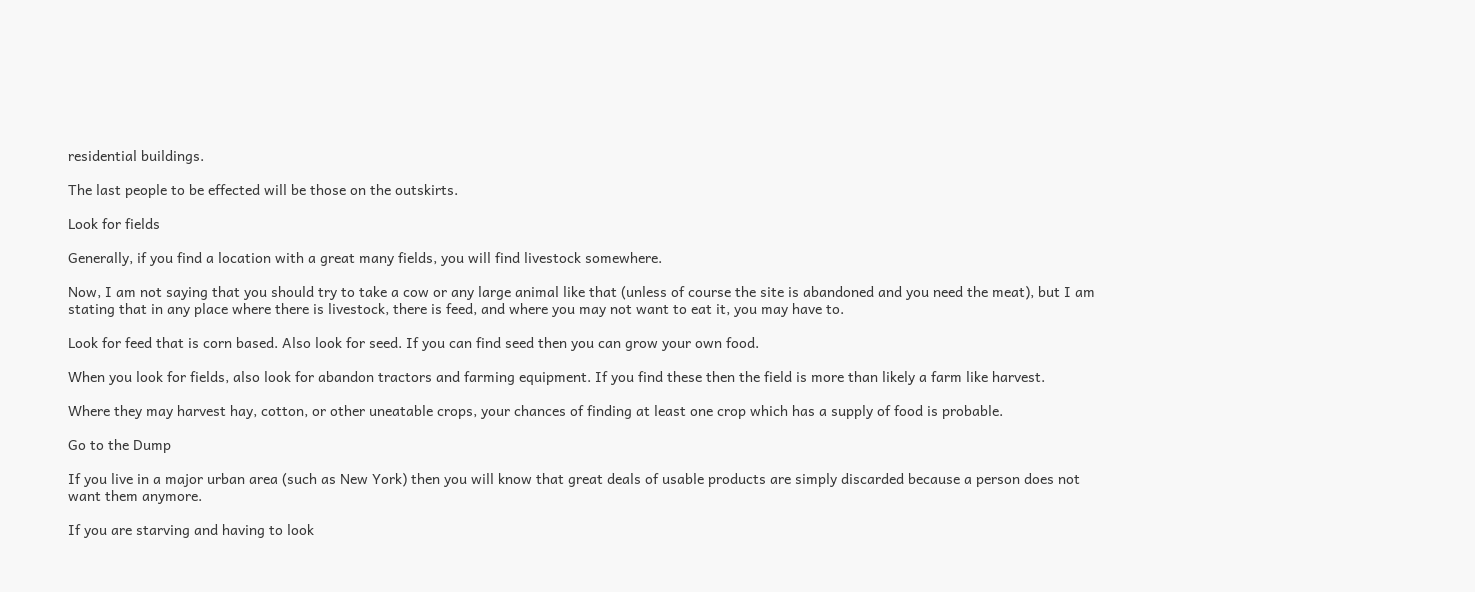residential buildings.

The last people to be effected will be those on the outskirts.

Look for fields

Generally, if you find a location with a great many fields, you will find livestock somewhere.

Now, I am not saying that you should try to take a cow or any large animal like that (unless of course the site is abandoned and you need the meat), but I am stating that in any place where there is livestock, there is feed, and where you may not want to eat it, you may have to.

Look for feed that is corn based. Also look for seed. If you can find seed then you can grow your own food.

When you look for fields, also look for abandon tractors and farming equipment. If you find these then the field is more than likely a farm like harvest.

Where they may harvest hay, cotton, or other uneatable crops, your chances of finding at least one crop which has a supply of food is probable.

Go to the Dump

If you live in a major urban area (such as New York) then you will know that great deals of usable products are simply discarded because a person does not want them anymore.

If you are starving and having to look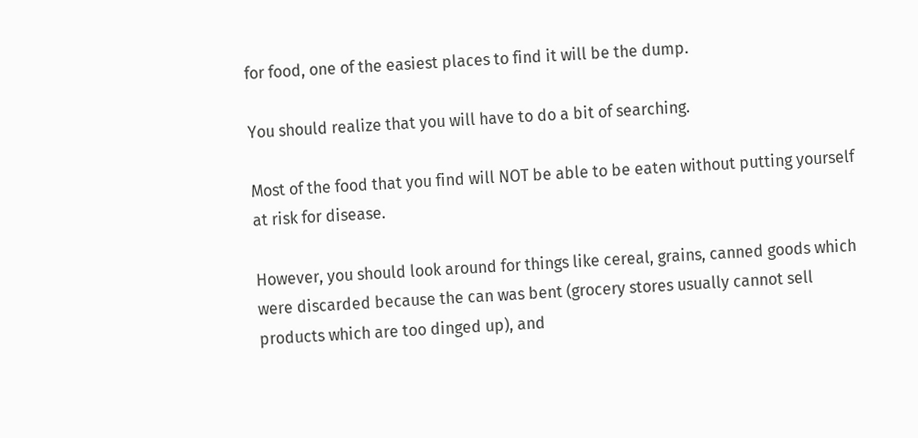for food, one of the easiest places to find it will be the dump.

You should realize that you will have to do a bit of searching.

Most of the food that you find will NOT be able to be eaten without putting yourself at risk for disease.

However, you should look around for things like cereal, grains, canned goods which were discarded because the can was bent (grocery stores usually cannot sell products which are too dinged up), and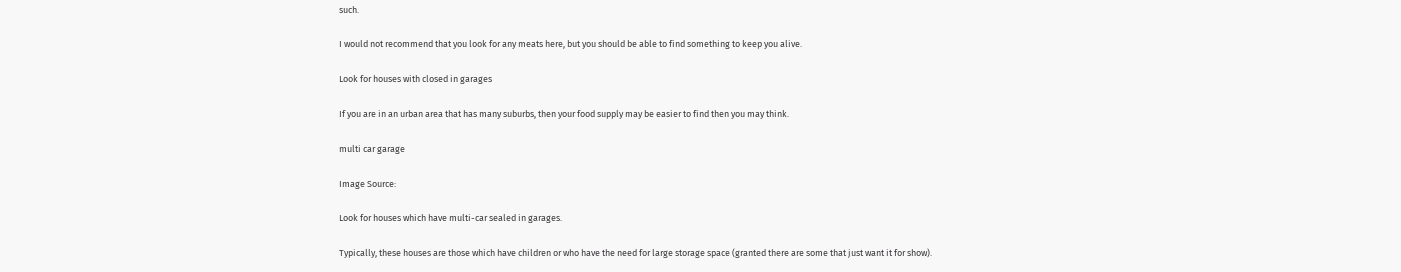such.

I would not recommend that you look for any meats here, but you should be able to find something to keep you alive.

Look for houses with closed in garages

If you are in an urban area that has many suburbs, then your food supply may be easier to find then you may think.

multi car garage

Image Source:

Look for houses which have multi-car sealed in garages.

Typically, these houses are those which have children or who have the need for large storage space (granted there are some that just want it for show).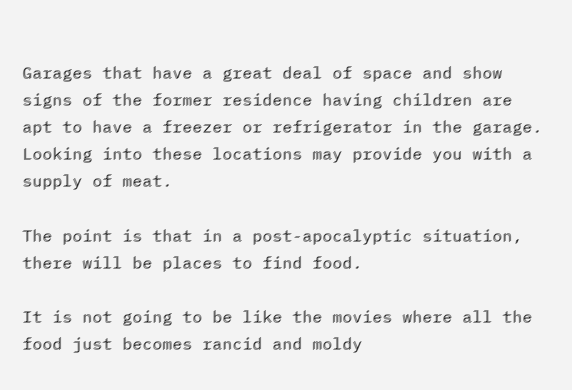Garages that have a great deal of space and show signs of the former residence having children are apt to have a freezer or refrigerator in the garage. Looking into these locations may provide you with a supply of meat.

The point is that in a post-apocalyptic situation, there will be places to find food.

It is not going to be like the movies where all the food just becomes rancid and moldy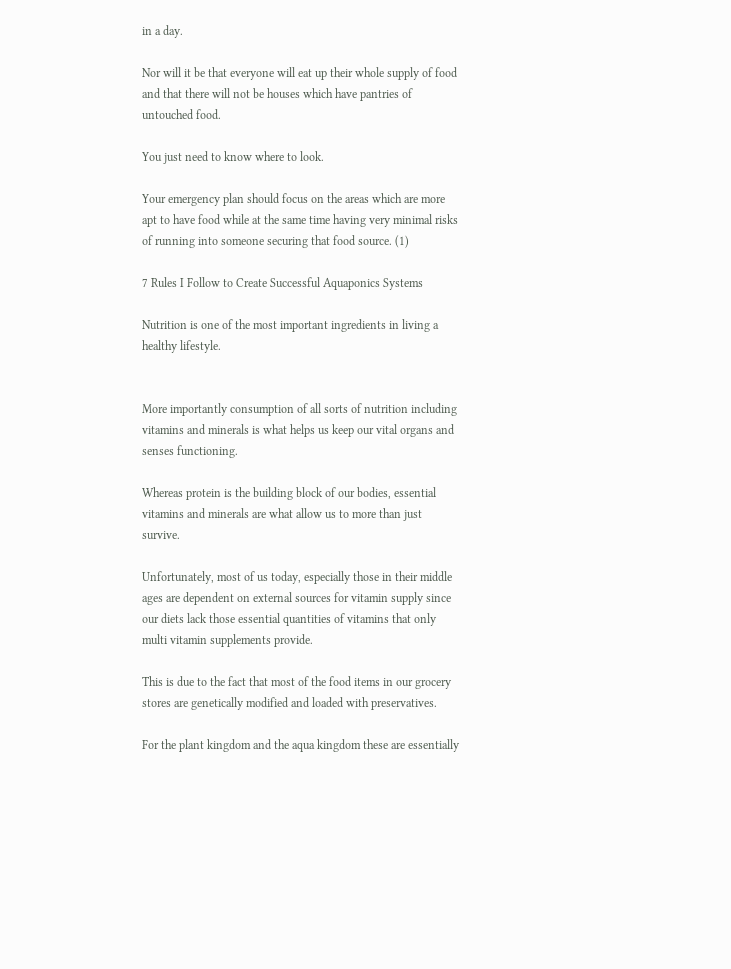in a day.

Nor will it be that everyone will eat up their whole supply of food and that there will not be houses which have pantries of untouched food.

You just need to know where to look.

Your emergency plan should focus on the areas which are more apt to have food while at the same time having very minimal risks of running into someone securing that food source. (1)

7 Rules I Follow to Create Successful Aquaponics Systems

Nutrition is one of the most important ingredients in living a healthy lifestyle.


More importantly consumption of all sorts of nutrition including vitamins and minerals is what helps us keep our vital organs and senses functioning.

Whereas protein is the building block of our bodies, essential vitamins and minerals are what allow us to more than just survive.

Unfortunately, most of us today, especially those in their middle ages are dependent on external sources for vitamin supply since our diets lack those essential quantities of vitamins that only multi vitamin supplements provide.

This is due to the fact that most of the food items in our grocery stores are genetically modified and loaded with preservatives.

For the plant kingdom and the aqua kingdom these are essentially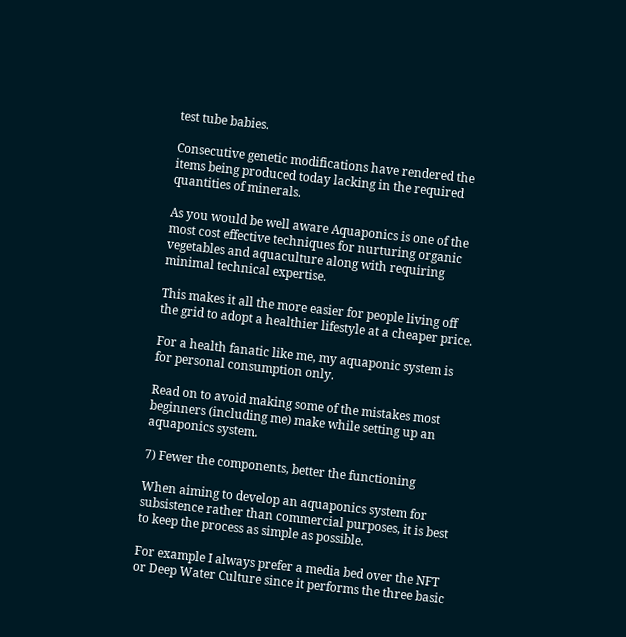test tube babies.

Consecutive genetic modifications have rendered the items being produced today lacking in the required quantities of minerals.

As you would be well aware Aquaponics is one of the most cost effective techniques for nurturing organic vegetables and aquaculture along with requiring minimal technical expertise.

This makes it all the more easier for people living off the grid to adopt a healthier lifestyle at a cheaper price.

For a health fanatic like me, my aquaponic system is for personal consumption only.

Read on to avoid making some of the mistakes most beginners (including me) make while setting up an aquaponics system.

7) Fewer the components, better the functioning

When aiming to develop an aquaponics system for subsistence rather than commercial purposes, it is best to keep the process as simple as possible.

For example I always prefer a media bed over the NFT or Deep Water Culture since it performs the three basic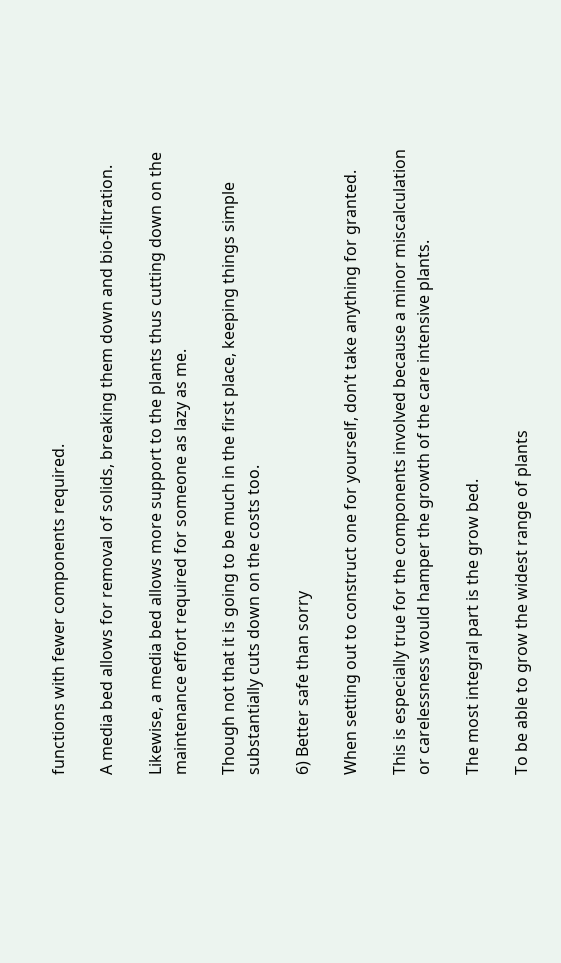functions with fewer components required.

A media bed allows for removal of solids, breaking them down and bio-filtration.

Likewise, a media bed allows more support to the plants thus cutting down on the maintenance effort required for someone as lazy as me.

Though not that it is going to be much in the first place, keeping things simple substantially cuts down on the costs too.

6) Better safe than sorry

When setting out to construct one for yourself, don’t take anything for granted.

This is especially true for the components involved because a minor miscalculation or carelessness would hamper the growth of the care intensive plants.

The most integral part is the grow bed.

To be able to grow the widest range of plants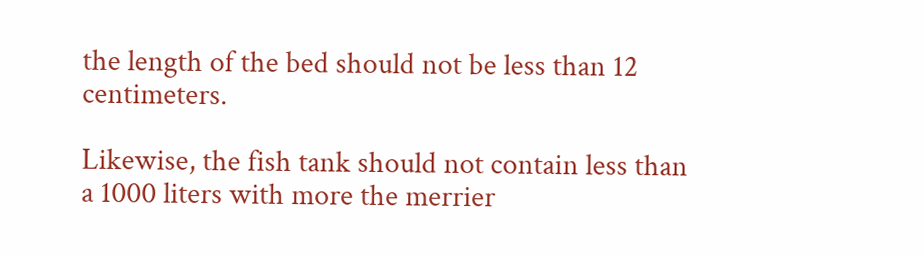the length of the bed should not be less than 12 centimeters.

Likewise, the fish tank should not contain less than a 1000 liters with more the merrier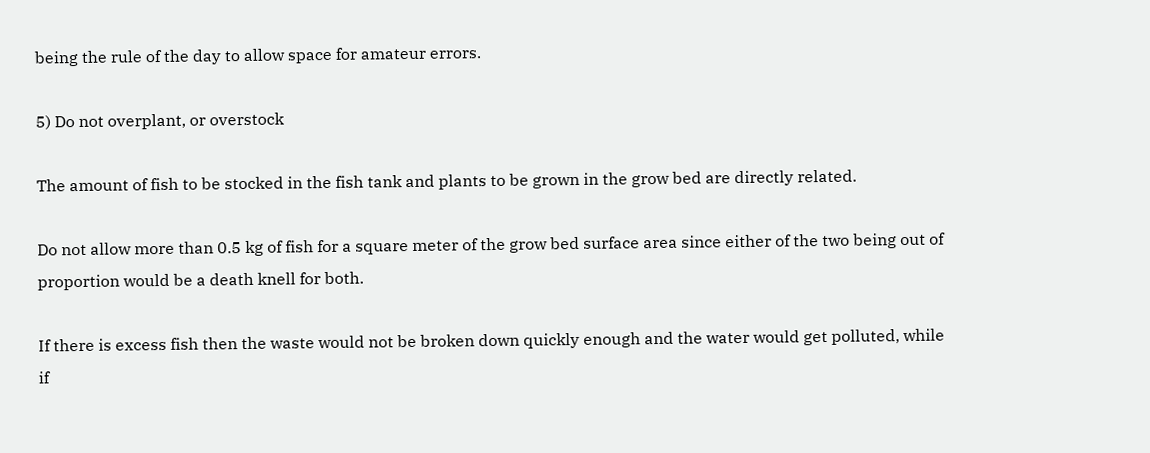being the rule of the day to allow space for amateur errors.

5) Do not overplant, or overstock

The amount of fish to be stocked in the fish tank and plants to be grown in the grow bed are directly related.

Do not allow more than 0.5 kg of fish for a square meter of the grow bed surface area since either of the two being out of proportion would be a death knell for both.

If there is excess fish then the waste would not be broken down quickly enough and the water would get polluted, while if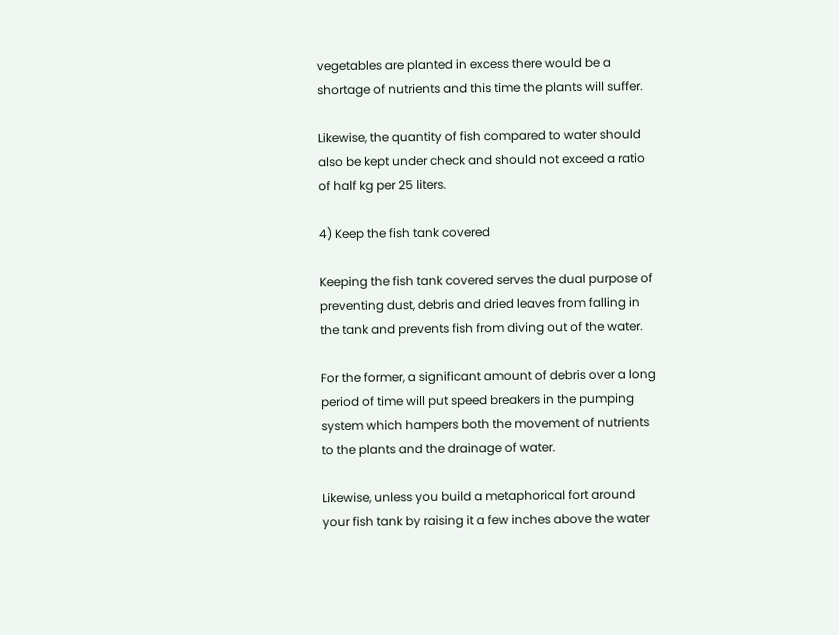vegetables are planted in excess there would be a shortage of nutrients and this time the plants will suffer.

Likewise, the quantity of fish compared to water should also be kept under check and should not exceed a ratio of half kg per 25 liters.

4) Keep the fish tank covered

Keeping the fish tank covered serves the dual purpose of preventing dust, debris and dried leaves from falling in the tank and prevents fish from diving out of the water.

For the former, a significant amount of debris over a long period of time will put speed breakers in the pumping system which hampers both the movement of nutrients to the plants and the drainage of water.

Likewise, unless you build a metaphorical fort around your fish tank by raising it a few inches above the water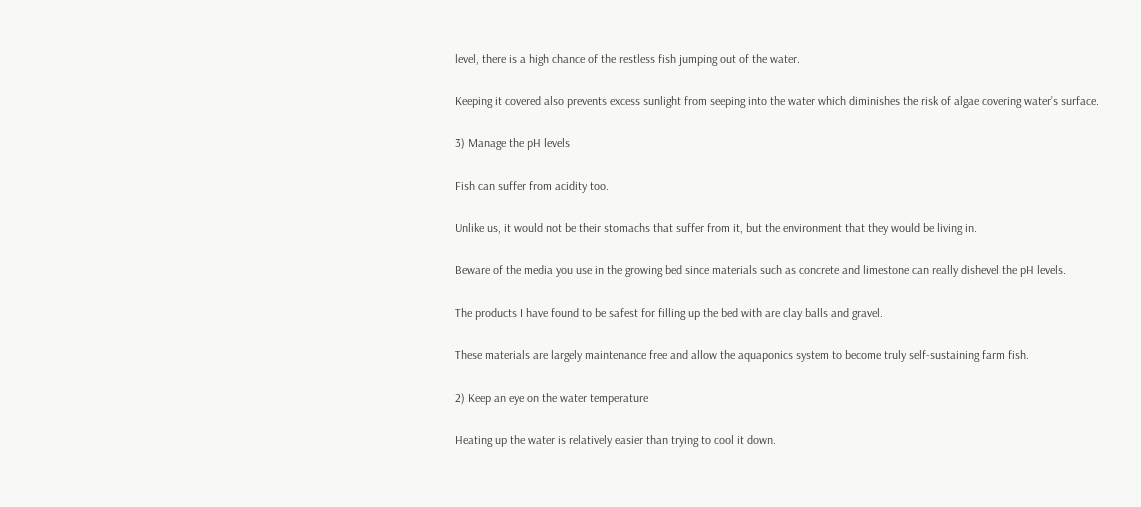level, there is a high chance of the restless fish jumping out of the water.

Keeping it covered also prevents excess sunlight from seeping into the water which diminishes the risk of algae covering water’s surface.

3) Manage the pH levels

Fish can suffer from acidity too.

Unlike us, it would not be their stomachs that suffer from it, but the environment that they would be living in.

Beware of the media you use in the growing bed since materials such as concrete and limestone can really dishevel the pH levels.

The products I have found to be safest for filling up the bed with are clay balls and gravel.

These materials are largely maintenance free and allow the aquaponics system to become truly self-sustaining farm fish.

2) Keep an eye on the water temperature

Heating up the water is relatively easier than trying to cool it down.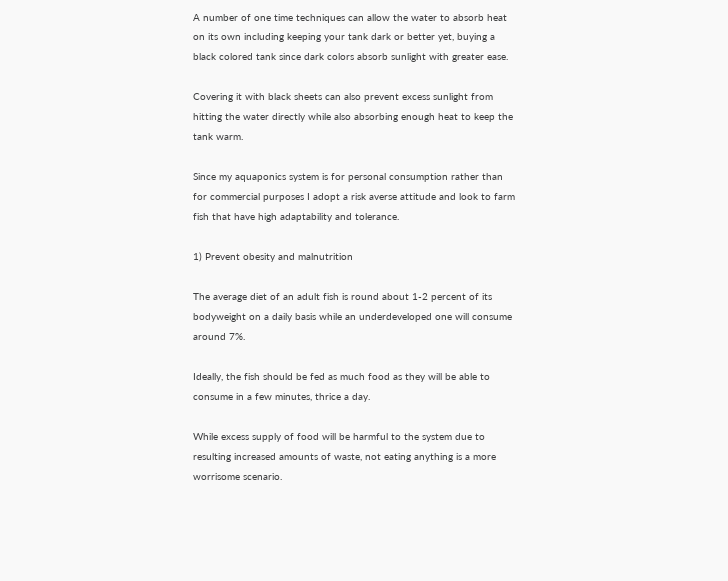A number of one time techniques can allow the water to absorb heat on its own including keeping your tank dark or better yet, buying a black colored tank since dark colors absorb sunlight with greater ease.

Covering it with black sheets can also prevent excess sunlight from hitting the water directly while also absorbing enough heat to keep the tank warm.

Since my aquaponics system is for personal consumption rather than for commercial purposes I adopt a risk averse attitude and look to farm fish that have high adaptability and tolerance.

1) Prevent obesity and malnutrition

The average diet of an adult fish is round about 1-2 percent of its bodyweight on a daily basis while an underdeveloped one will consume around 7%.

Ideally, the fish should be fed as much food as they will be able to consume in a few minutes, thrice a day.

While excess supply of food will be harmful to the system due to resulting increased amounts of waste, not eating anything is a more worrisome scenario.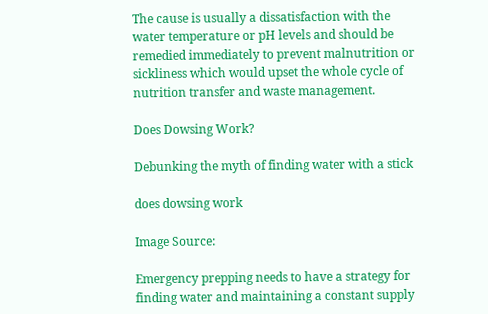The cause is usually a dissatisfaction with the water temperature or pH levels and should be remedied immediately to prevent malnutrition or sickliness which would upset the whole cycle of nutrition transfer and waste management.

Does Dowsing Work?

Debunking the myth of finding water with a stick

does dowsing work

Image Source:

Emergency prepping needs to have a strategy for finding water and maintaining a constant supply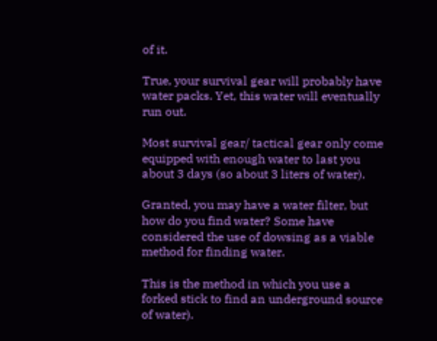of it.

True, your survival gear will probably have water packs. Yet, this water will eventually run out.

Most survival gear/ tactical gear only come equipped with enough water to last you about 3 days (so about 3 liters of water).

Granted, you may have a water filter, but how do you find water? Some have considered the use of dowsing as a viable method for finding water.

This is the method in which you use a forked stick to find an underground source of water).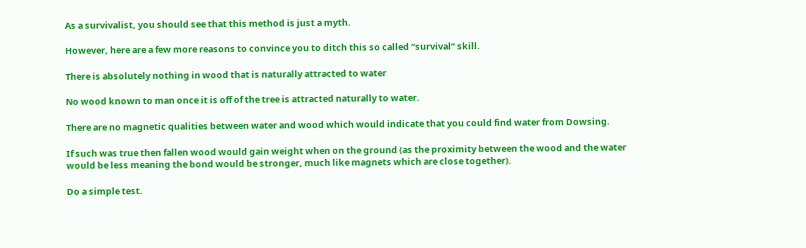As a survivalist, you should see that this method is just a myth.

However, here are a few more reasons to convince you to ditch this so called “survival” skill.

There is absolutely nothing in wood that is naturally attracted to water

No wood known to man once it is off of the tree is attracted naturally to water.

There are no magnetic qualities between water and wood which would indicate that you could find water from Dowsing.

If such was true then fallen wood would gain weight when on the ground (as the proximity between the wood and the water would be less meaning the bond would be stronger, much like magnets which are close together).

Do a simple test.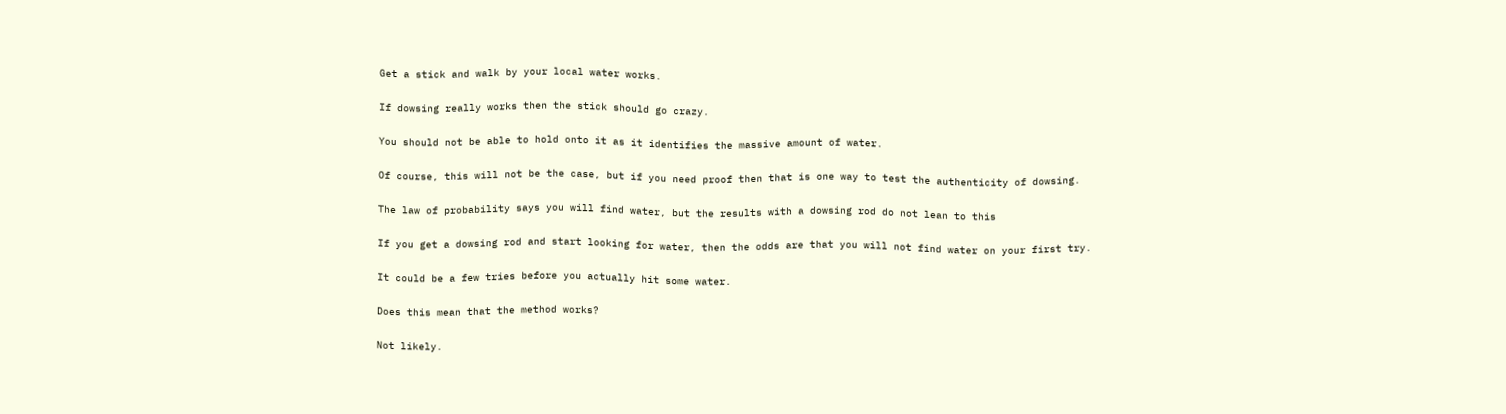Get a stick and walk by your local water works.

If dowsing really works then the stick should go crazy.

You should not be able to hold onto it as it identifies the massive amount of water.

Of course, this will not be the case, but if you need proof then that is one way to test the authenticity of dowsing.

The law of probability says you will find water, but the results with a dowsing rod do not lean to this

If you get a dowsing rod and start looking for water, then the odds are that you will not find water on your first try.

It could be a few tries before you actually hit some water.

Does this mean that the method works?

Not likely.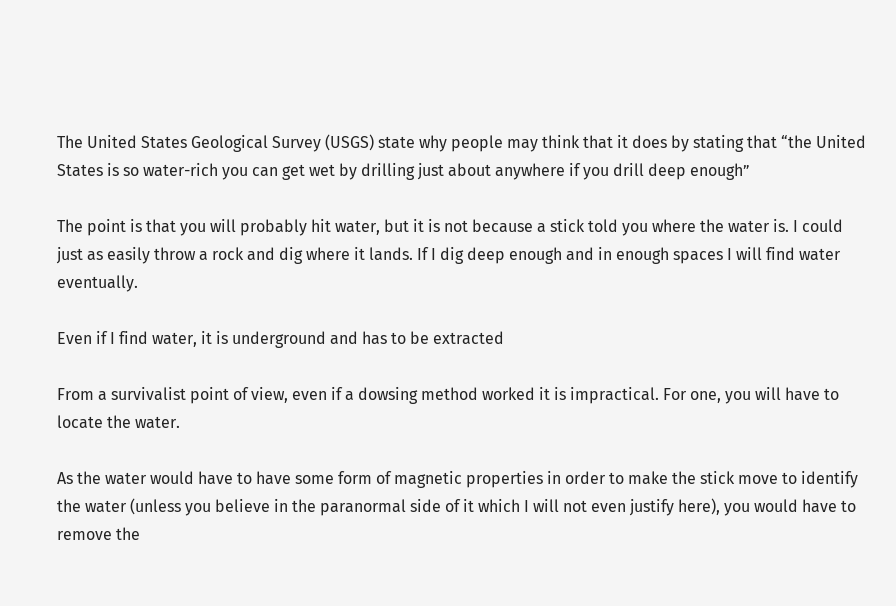The United States Geological Survey (USGS) state why people may think that it does by stating that “the United States is so water-rich you can get wet by drilling just about anywhere if you drill deep enough”

The point is that you will probably hit water, but it is not because a stick told you where the water is. I could just as easily throw a rock and dig where it lands. If I dig deep enough and in enough spaces I will find water eventually.

Even if I find water, it is underground and has to be extracted

From a survivalist point of view, even if a dowsing method worked it is impractical. For one, you will have to locate the water.

As the water would have to have some form of magnetic properties in order to make the stick move to identify the water (unless you believe in the paranormal side of it which I will not even justify here), you would have to remove the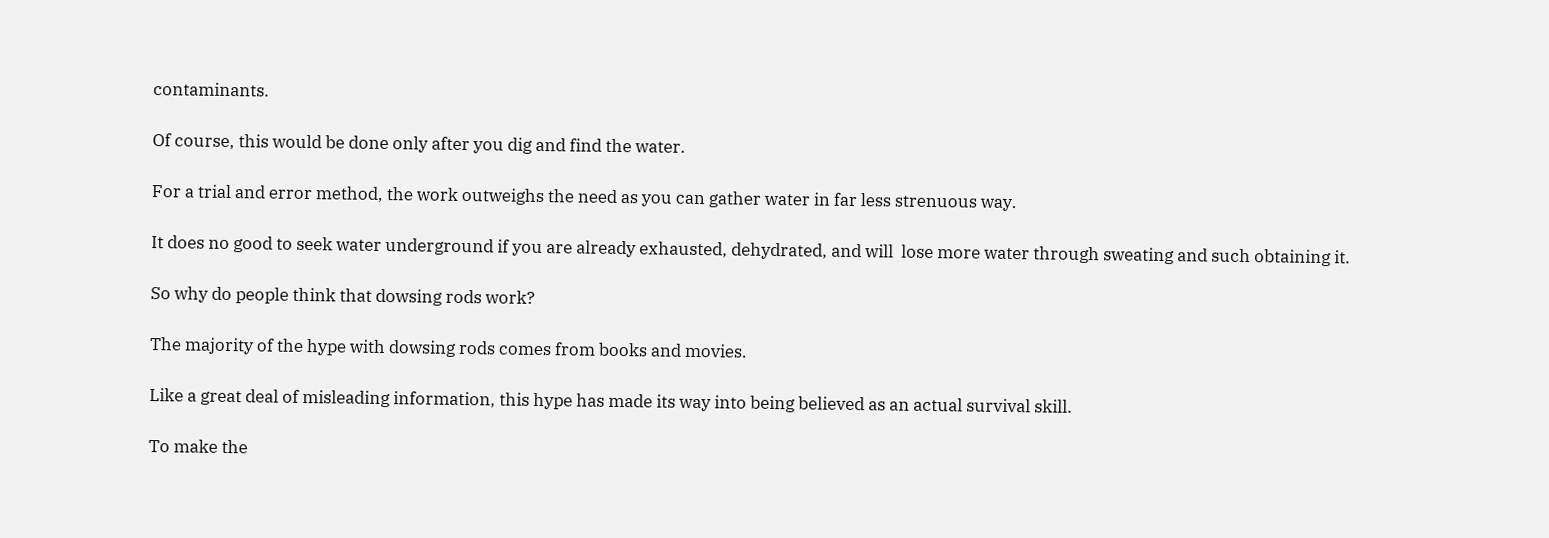contaminants.

Of course, this would be done only after you dig and find the water.

For a trial and error method, the work outweighs the need as you can gather water in far less strenuous way.

It does no good to seek water underground if you are already exhausted, dehydrated, and will  lose more water through sweating and such obtaining it.

So why do people think that dowsing rods work?

The majority of the hype with dowsing rods comes from books and movies.

Like a great deal of misleading information, this hype has made its way into being believed as an actual survival skill.

To make the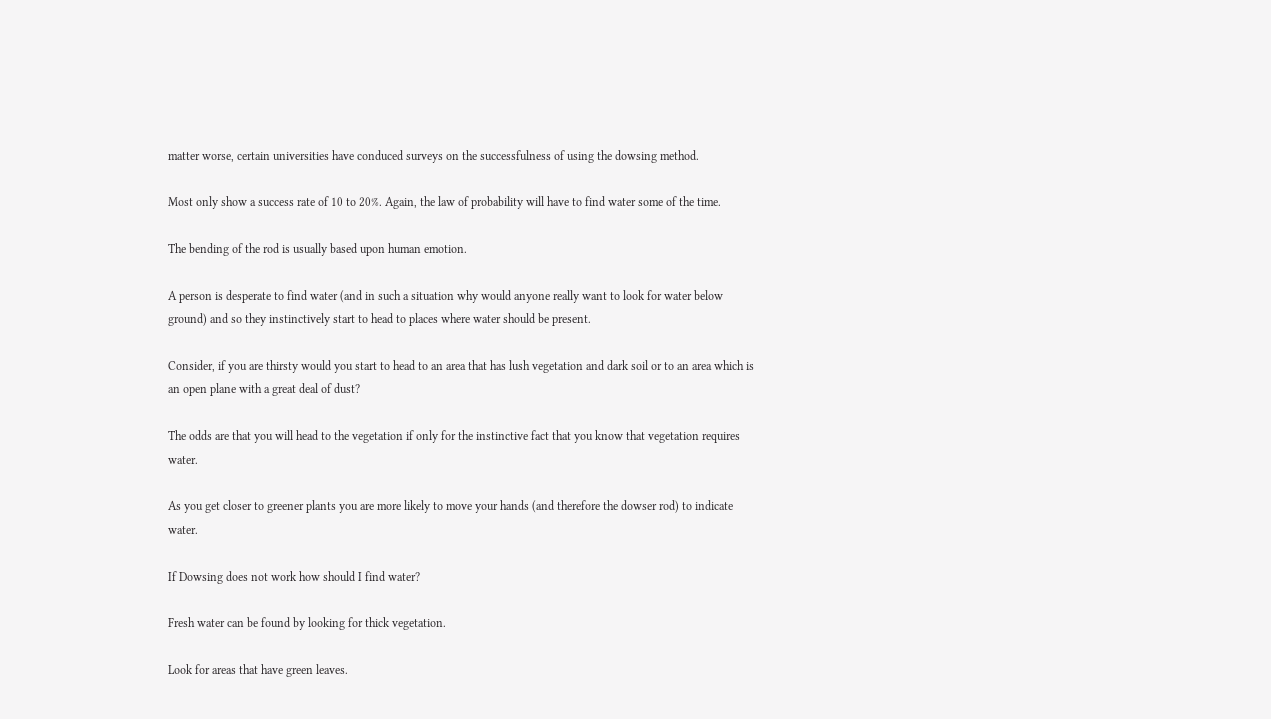matter worse, certain universities have conduced surveys on the successfulness of using the dowsing method.

Most only show a success rate of 10 to 20%. Again, the law of probability will have to find water some of the time.

The bending of the rod is usually based upon human emotion.

A person is desperate to find water (and in such a situation why would anyone really want to look for water below ground) and so they instinctively start to head to places where water should be present.

Consider, if you are thirsty would you start to head to an area that has lush vegetation and dark soil or to an area which is an open plane with a great deal of dust?

The odds are that you will head to the vegetation if only for the instinctive fact that you know that vegetation requires water.

As you get closer to greener plants you are more likely to move your hands (and therefore the dowser rod) to indicate water.

If Dowsing does not work how should I find water?

Fresh water can be found by looking for thick vegetation.

Look for areas that have green leaves.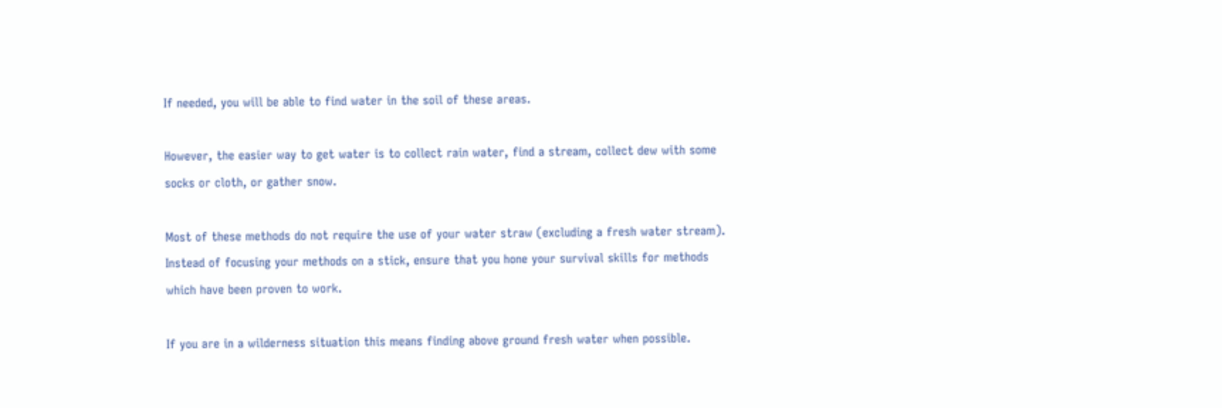If needed, you will be able to find water in the soil of these areas.

However, the easier way to get water is to collect rain water, find a stream, collect dew with some socks or cloth, or gather snow.

Most of these methods do not require the use of your water straw (excluding a fresh water stream). Instead of focusing your methods on a stick, ensure that you hone your survival skills for methods which have been proven to work.

If you are in a wilderness situation this means finding above ground fresh water when possible.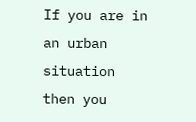If you are in an urban situation then you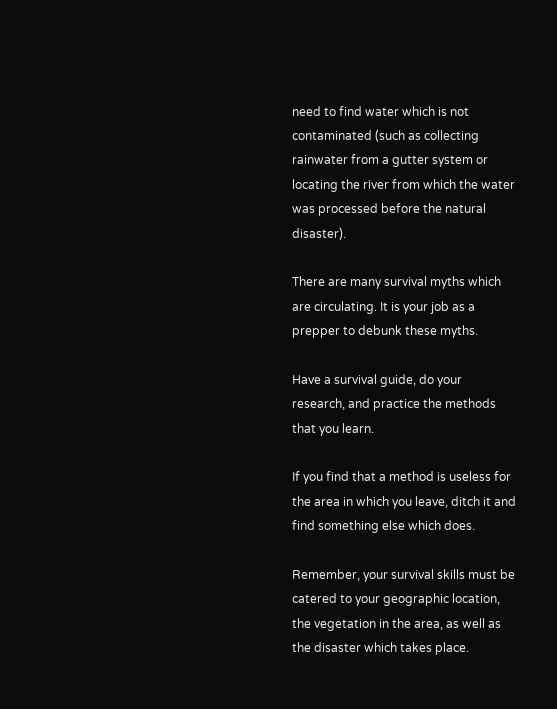need to find water which is not contaminated (such as collecting rainwater from a gutter system or locating the river from which the water was processed before the natural disaster).

There are many survival myths which are circulating. It is your job as a prepper to debunk these myths.

Have a survival guide, do your research, and practice the methods that you learn.

If you find that a method is useless for the area in which you leave, ditch it and find something else which does.

Remember, your survival skills must be catered to your geographic location, the vegetation in the area, as well as the disaster which takes place.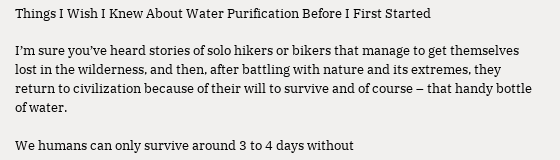Things I Wish I Knew About Water Purification Before I First Started

I’m sure you’ve heard stories of solo hikers or bikers that manage to get themselves lost in the wilderness, and then, after battling with nature and its extremes, they return to civilization because of their will to survive and of course – that handy bottle of water.

We humans can only survive around 3 to 4 days without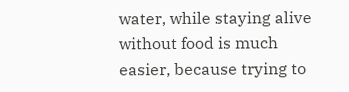water, while staying alive without food is much easier, because trying to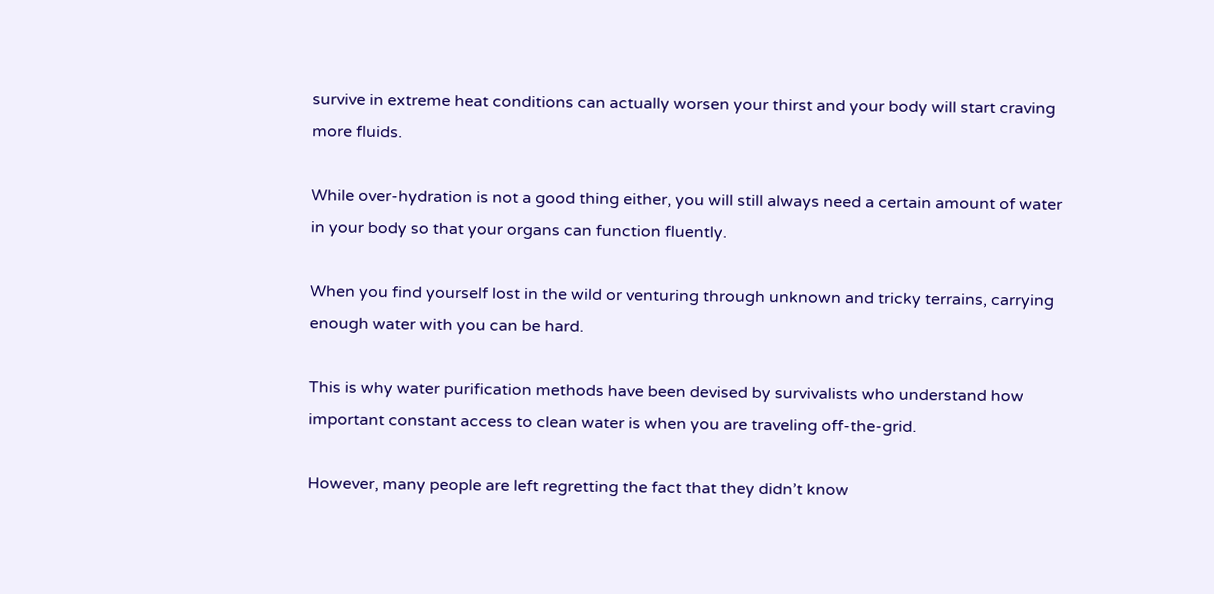survive in extreme heat conditions can actually worsen your thirst and your body will start craving more fluids.

While over-hydration is not a good thing either, you will still always need a certain amount of water in your body so that your organs can function fluently.

When you find yourself lost in the wild or venturing through unknown and tricky terrains, carrying enough water with you can be hard.

This is why water purification methods have been devised by survivalists who understand how important constant access to clean water is when you are traveling off-the-grid.

However, many people are left regretting the fact that they didn’t know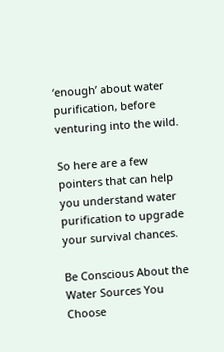‘enough’ about water purification, before venturing into the wild.

So here are a few pointers that can help you understand water purification to upgrade your survival chances.

Be Conscious About the Water Sources You Choose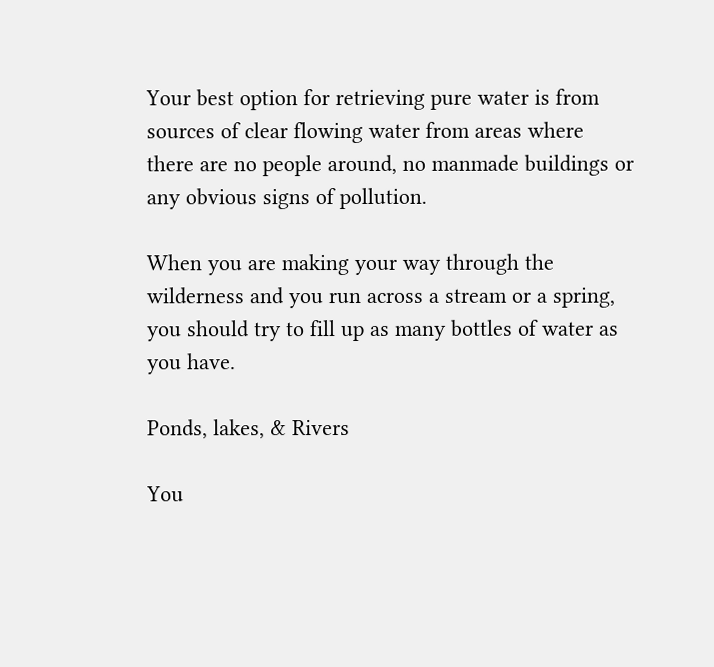Your best option for retrieving pure water is from sources of clear flowing water from areas where there are no people around, no manmade buildings or any obvious signs of pollution.

When you are making your way through the wilderness and you run across a stream or a spring, you should try to fill up as many bottles of water as you have.

Ponds, lakes, & Rivers

You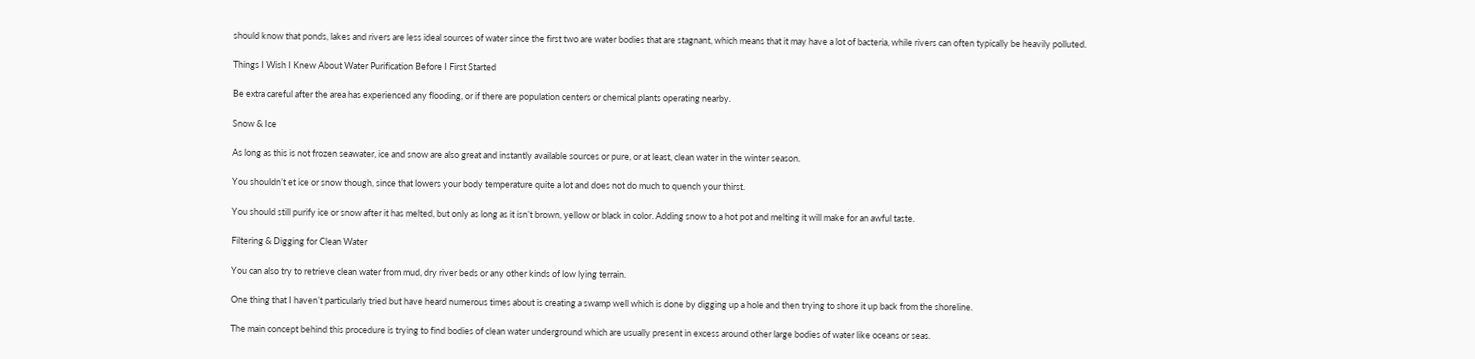should know that ponds, lakes and rivers are less ideal sources of water since the first two are water bodies that are stagnant, which means that it may have a lot of bacteria, while rivers can often typically be heavily polluted.

Things I Wish I Knew About Water Purification Before I First Started

Be extra careful after the area has experienced any flooding, or if there are population centers or chemical plants operating nearby.

Snow & Ice

As long as this is not frozen seawater, ice and snow are also great and instantly available sources or pure, or at least, clean water in the winter season.

You shouldn’t et ice or snow though, since that lowers your body temperature quite a lot and does not do much to quench your thirst.

You should still purify ice or snow after it has melted, but only as long as it isn’t brown, yellow or black in color. Adding snow to a hot pot and melting it will make for an awful taste.

Filtering & Digging for Clean Water

You can also try to retrieve clean water from mud, dry river beds or any other kinds of low lying terrain.

One thing that I haven’t particularly tried but have heard numerous times about is creating a swamp well which is done by digging up a hole and then trying to shore it up back from the shoreline.

The main concept behind this procedure is trying to find bodies of clean water underground which are usually present in excess around other large bodies of water like oceans or seas.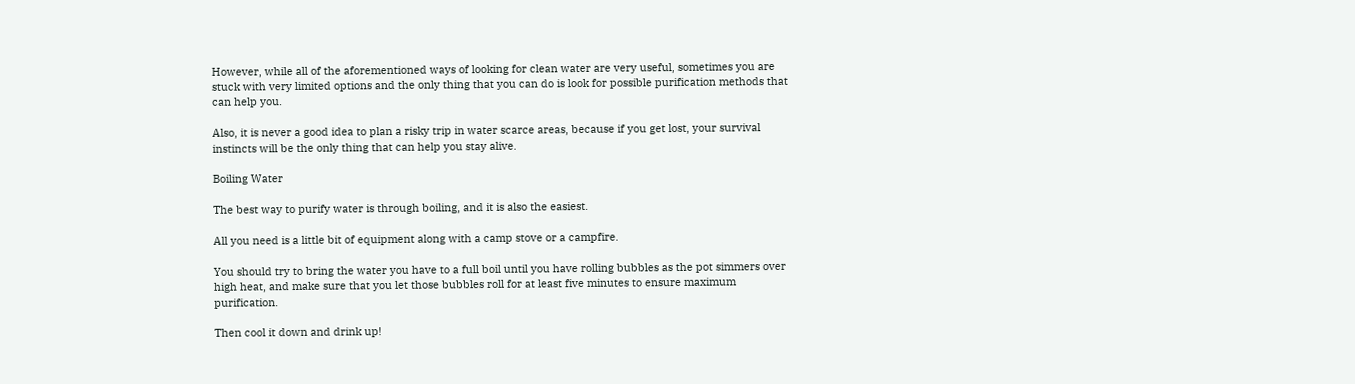However, while all of the aforementioned ways of looking for clean water are very useful, sometimes you are stuck with very limited options and the only thing that you can do is look for possible purification methods that can help you.

Also, it is never a good idea to plan a risky trip in water scarce areas, because if you get lost, your survival instincts will be the only thing that can help you stay alive.

Boiling Water

The best way to purify water is through boiling, and it is also the easiest.

All you need is a little bit of equipment along with a camp stove or a campfire.

You should try to bring the water you have to a full boil until you have rolling bubbles as the pot simmers over high heat, and make sure that you let those bubbles roll for at least five minutes to ensure maximum purification.

Then cool it down and drink up!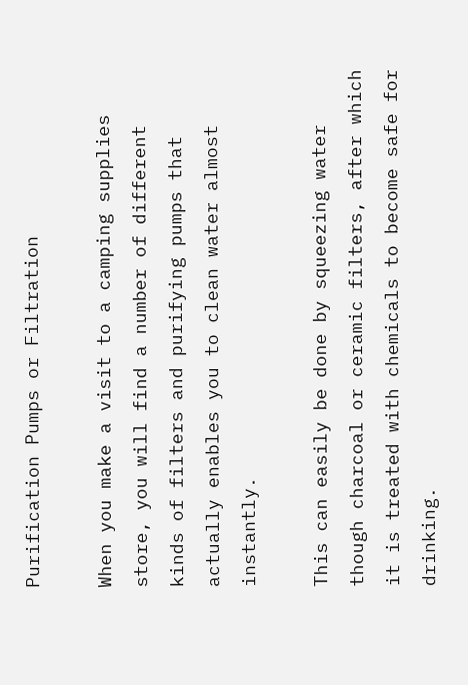Purification Pumps or Filtration

When you make a visit to a camping supplies store, you will find a number of different kinds of filters and purifying pumps that actually enables you to clean water almost instantly.

This can easily be done by squeezing water though charcoal or ceramic filters, after which it is treated with chemicals to become safe for drinking.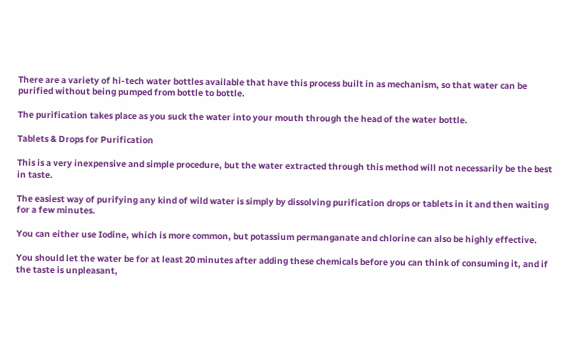There are a variety of hi-tech water bottles available that have this process built in as mechanism, so that water can be purified without being pumped from bottle to bottle.

The purification takes place as you suck the water into your mouth through the head of the water bottle.

Tablets & Drops for Purification

This is a very inexpensive and simple procedure, but the water extracted through this method will not necessarily be the best in taste.

The easiest way of purifying any kind of wild water is simply by dissolving purification drops or tablets in it and then waiting for a few minutes.

You can either use Iodine, which is more common, but potassium permanganate and chlorine can also be highly effective.

You should let the water be for at least 20 minutes after adding these chemicals before you can think of consuming it, and if the taste is unpleasant,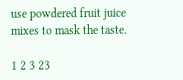use powdered fruit juice mixes to mask the taste.

1 2 3 23